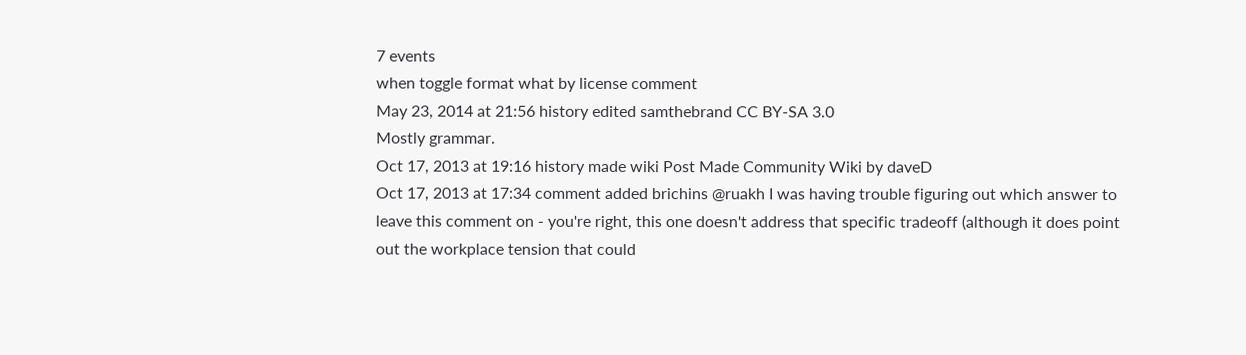7 events
when toggle format what by license comment
May 23, 2014 at 21:56 history edited samthebrand CC BY-SA 3.0
Mostly grammar.
Oct 17, 2013 at 19:16 history made wiki Post Made Community Wiki by daveD
Oct 17, 2013 at 17:34 comment added brichins @ruakh I was having trouble figuring out which answer to leave this comment on - you're right, this one doesn't address that specific tradeoff (although it does point out the workplace tension that could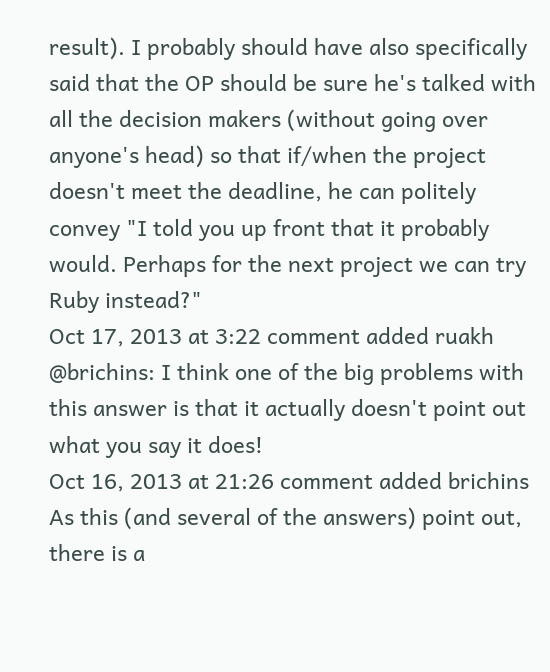result). I probably should have also specifically said that the OP should be sure he's talked with all the decision makers (without going over anyone's head) so that if/when the project doesn't meet the deadline, he can politely convey "I told you up front that it probably would. Perhaps for the next project we can try Ruby instead?"
Oct 17, 2013 at 3:22 comment added ruakh @brichins: I think one of the big problems with this answer is that it actually doesn't point out what you say it does!
Oct 16, 2013 at 21:26 comment added brichins As this (and several of the answers) point out, there is a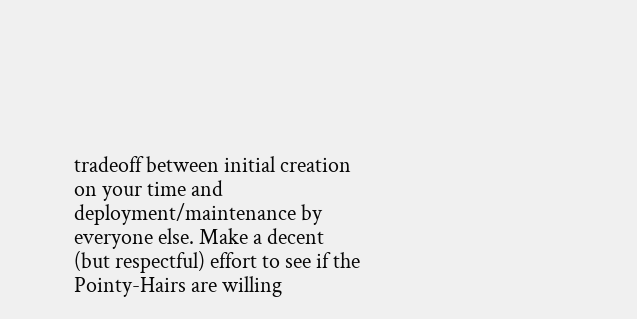tradeoff between initial creation on your time and deployment/maintenance by everyone else. Make a decent (but respectful) effort to see if the Pointy-Hairs are willing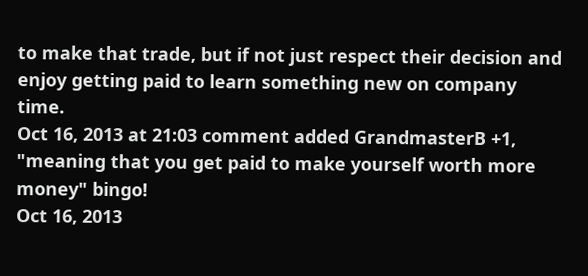to make that trade, but if not just respect their decision and enjoy getting paid to learn something new on company time.
Oct 16, 2013 at 21:03 comment added GrandmasterB +1, "meaning that you get paid to make yourself worth more money" bingo!
Oct 16, 2013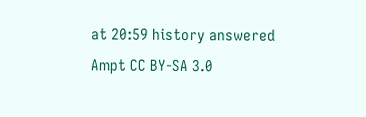at 20:59 history answered Ampt CC BY-SA 3.0